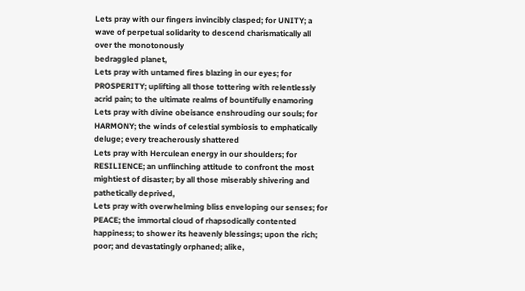Lets pray with our fingers invincibly clasped; for UNITY; a
wave of perpetual solidarity to descend charismatically all
over the monotonously
bedraggled planet,
Lets pray with untamed fires blazing in our eyes; for
PROSPERITY; uplifting all those tottering with relentlessly
acrid pain; to the ultimate realms of bountifully enamoring
Lets pray with divine obeisance enshrouding our souls; for
HARMONY; the winds of celestial symbiosis to emphatically
deluge; every treacherously shattered
Lets pray with Herculean energy in our shoulders; for
RESILIENCE; an unflinching attitude to confront the most
mightiest of disaster; by all those miserably shivering and
pathetically deprived,
Lets pray with overwhelming bliss enveloping our senses; for
PEACE; the immortal cloud of rhapsodically contented
happiness; to shower its heavenly blessings; upon the rich;
poor; and devastatingly orphaned; alike,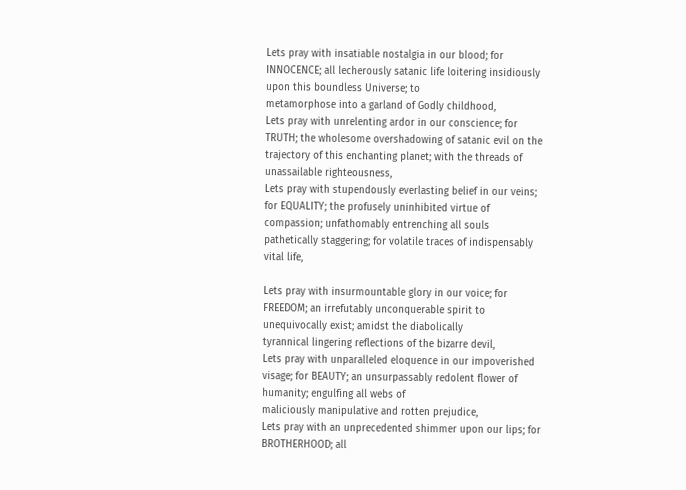Lets pray with insatiable nostalgia in our blood; for
INNOCENCE; all lecherously satanic life loitering insidiously
upon this boundless Universe; to
metamorphose into a garland of Godly childhood,
Lets pray with unrelenting ardor in our conscience; for
TRUTH; the wholesome overshadowing of satanic evil on the
trajectory of this enchanting planet; with the threads of
unassailable righteousness,
Lets pray with stupendously everlasting belief in our veins;
for EQUALITY; the profusely uninhibited virtue of
compassion; unfathomably entrenching all souls
pathetically staggering; for volatile traces of indispensably
vital life,

Lets pray with insurmountable glory in our voice; for
FREEDOM; an irrefutably unconquerable spirit to
unequivocally exist; amidst the diabolically
tyrannical lingering reflections of the bizarre devil,
Lets pray with unparalleled eloquence in our impoverished
visage; for BEAUTY; an unsurpassably redolent flower of
humanity; engulfing all webs of
maliciously manipulative and rotten prejudice,
Lets pray with an unprecedented shimmer upon our lips; for
BROTHERHOOD; all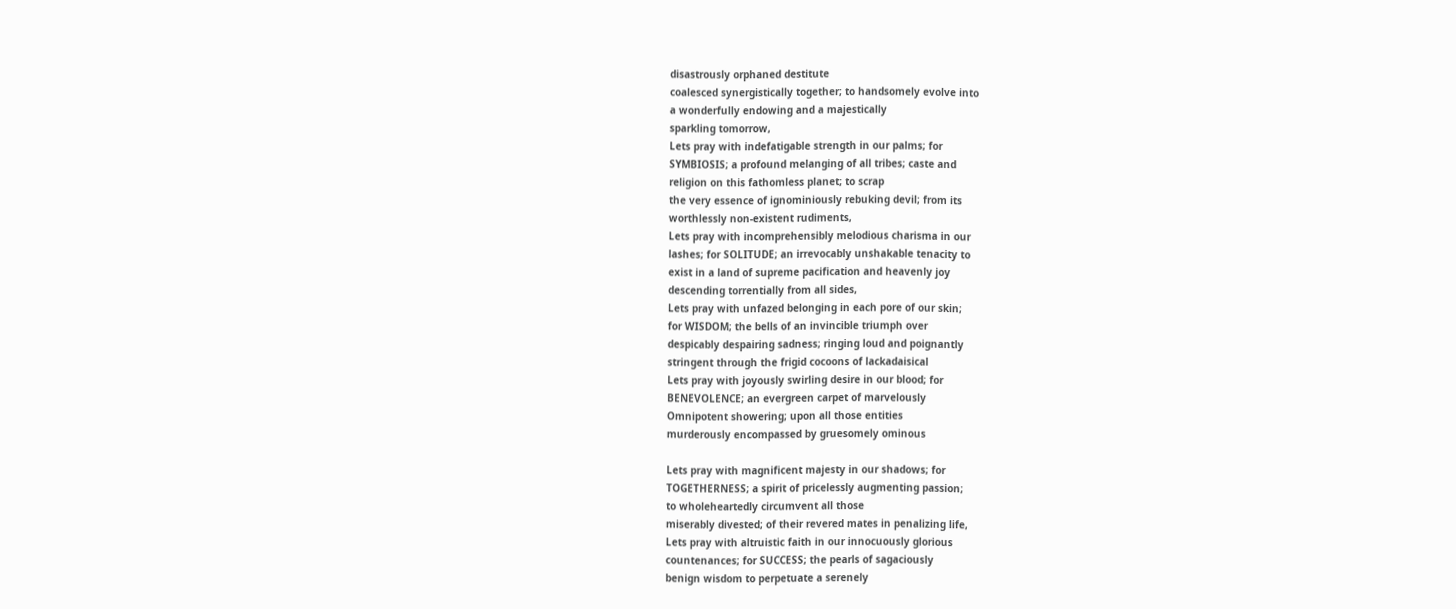disastrously orphaned destitute
coalesced synergistically together; to handsomely evolve into
a wonderfully endowing and a majestically
sparkling tomorrow,
Lets pray with indefatigable strength in our palms; for
SYMBIOSIS; a profound melanging of all tribes; caste and
religion on this fathomless planet; to scrap
the very essence of ignominiously rebuking devil; from its
worthlessly non-existent rudiments,
Lets pray with incomprehensibly melodious charisma in our
lashes; for SOLITUDE; an irrevocably unshakable tenacity to
exist in a land of supreme pacification and heavenly joy
descending torrentially from all sides,
Lets pray with unfazed belonging in each pore of our skin;
for WISDOM; the bells of an invincible triumph over
despicably despairing sadness; ringing loud and poignantly
stringent through the frigid cocoons of lackadaisical
Lets pray with joyously swirling desire in our blood; for
BENEVOLENCE; an evergreen carpet of marvelously
Omnipotent showering; upon all those entities
murderously encompassed by gruesomely ominous

Lets pray with magnificent majesty in our shadows; for
TOGETHERNESS; a spirit of pricelessly augmenting passion;
to wholeheartedly circumvent all those
miserably divested; of their revered mates in penalizing life,
Lets pray with altruistic faith in our innocuously glorious
countenances; for SUCCESS; the pearls of sagaciously
benign wisdom to perpetuate a serenely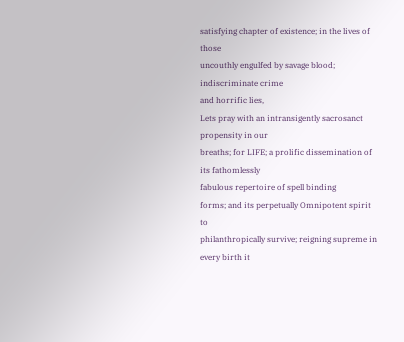satisfying chapter of existence; in the lives of those
uncouthly engulfed by savage blood; indiscriminate crime
and horrific lies,
Lets pray with an intransigently sacrosanct propensity in our
breaths; for LIFE; a prolific dissemination of its fathomlessly
fabulous repertoire of spell binding
forms; and its perpetually Omnipotent spirit to
philanthropically survive; reigning supreme in every birth it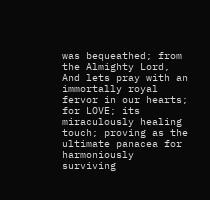was bequeathed; from the Almighty Lord,
And lets pray with an immortally royal fervor in our hearts;
for LOVE; its miraculously healing touch; proving as the
ultimate panacea for harmoniously
surviving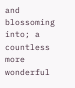and blossoming into; a countless more wonderful